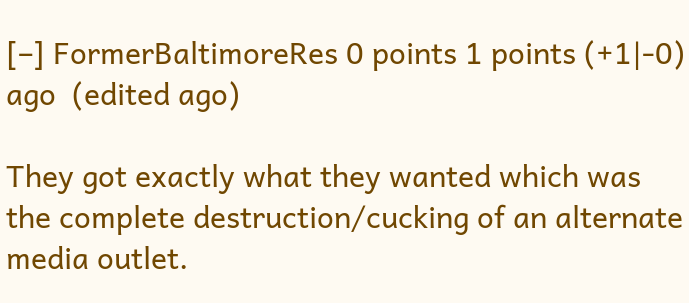[–] FormerBaltimoreRes 0 points 1 points (+1|-0) ago  (edited ago)

They got exactly what they wanted which was the complete destruction/cucking of an alternate media outlet.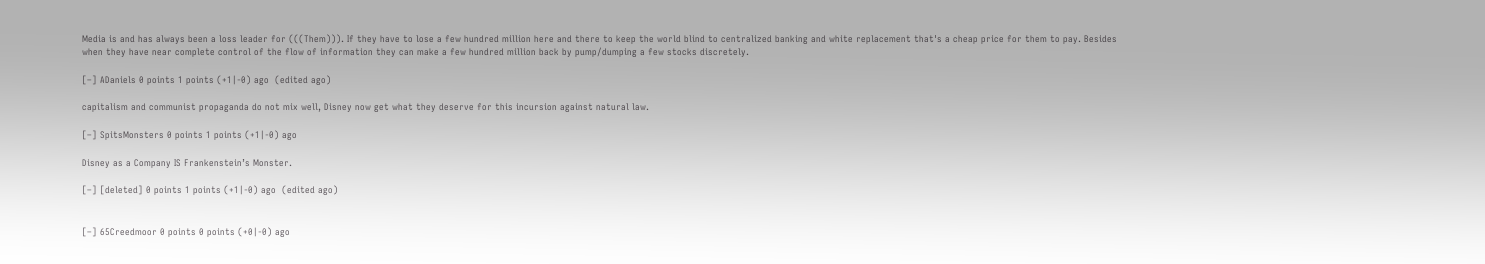Media is and has always been a loss leader for (((Them))). If they have to lose a few hundred million here and there to keep the world blind to centralized banking and white replacement that's a cheap price for them to pay. Besides when they have near complete control of the flow of information they can make a few hundred million back by pump/dumping a few stocks discretely.

[–] ADaniels 0 points 1 points (+1|-0) ago  (edited ago)

capitalism and communist propaganda do not mix well, Disney now get what they deserve for this incursion against natural law.

[–] SpitsMonsters 0 points 1 points (+1|-0) ago

Disney as a Company IS Frankenstein’s Monster.

[–] [deleted] 0 points 1 points (+1|-0) ago  (edited ago)


[–] 65Creedmoor 0 points 0 points (+0|-0) ago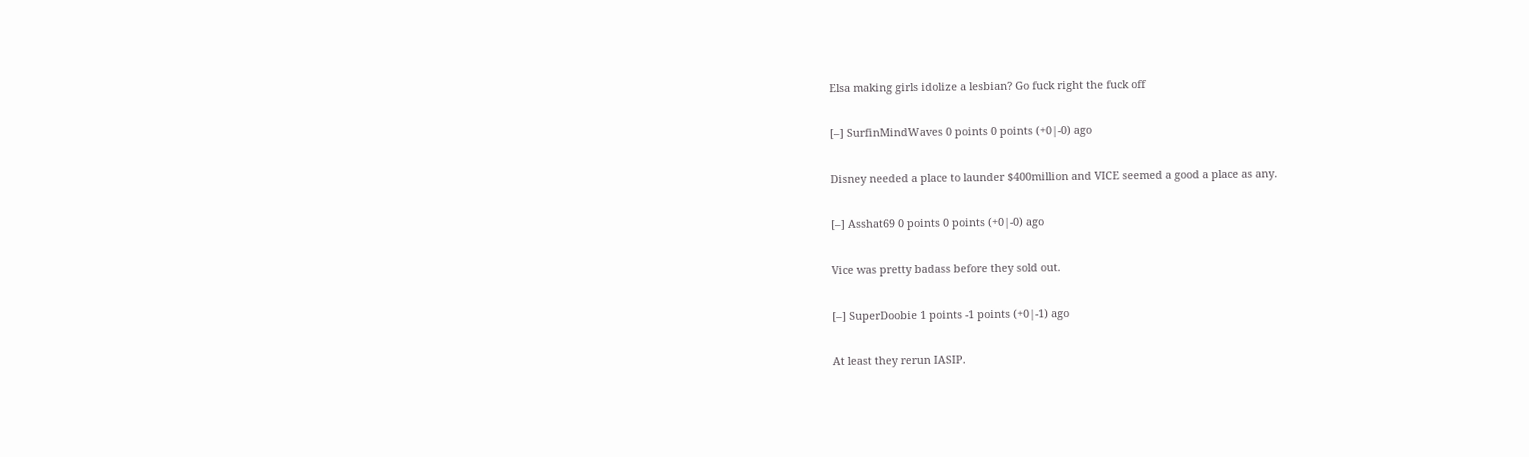Elsa making girls idolize a lesbian? Go fuck right the fuck off

[–] SurfinMindWaves 0 points 0 points (+0|-0) ago

Disney needed a place to launder $400million and VICE seemed a good a place as any.

[–] Asshat69 0 points 0 points (+0|-0) ago

Vice was pretty badass before they sold out.

[–] SuperDoobie 1 points -1 points (+0|-1) ago

At least they rerun IASIP.